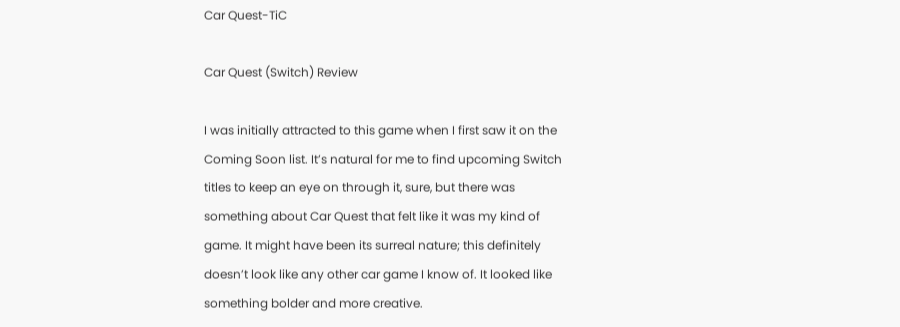Car Quest-TiC

Car Quest (Switch) Review

I was initially attracted to this game when I first saw it on the Coming Soon list. It’s natural for me to find upcoming Switch titles to keep an eye on through it, sure, but there was something about Car Quest that felt like it was my kind of game. It might have been its surreal nature; this definitely doesn’t look like any other car game I know of. It looked like something bolder and more creative.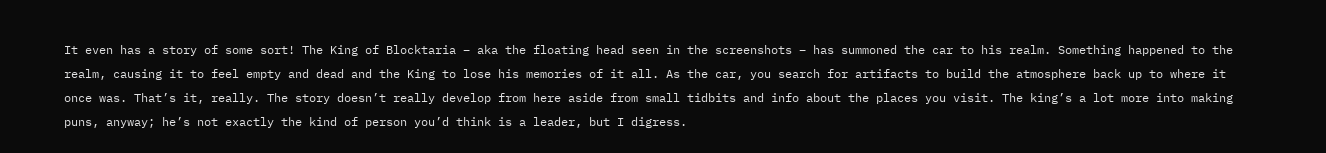It even has a story of some sort! The King of Blocktaria – aka the floating head seen in the screenshots – has summoned the car to his realm. Something happened to the realm, causing it to feel empty and dead and the King to lose his memories of it all. As the car, you search for artifacts to build the atmosphere back up to where it once was. That’s it, really. The story doesn’t really develop from here aside from small tidbits and info about the places you visit. The king’s a lot more into making puns, anyway; he’s not exactly the kind of person you’d think is a leader, but I digress.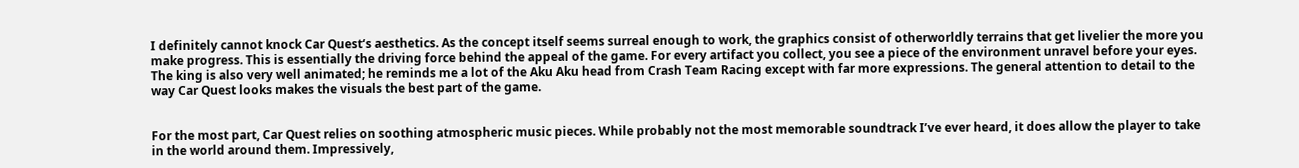I definitely cannot knock Car Quest‘s aesthetics. As the concept itself seems surreal enough to work, the graphics consist of otherworldly terrains that get livelier the more you make progress. This is essentially the driving force behind the appeal of the game. For every artifact you collect, you see a piece of the environment unravel before your eyes. The king is also very well animated; he reminds me a lot of the Aku Aku head from Crash Team Racing except with far more expressions. The general attention to detail to the way Car Quest looks makes the visuals the best part of the game.


For the most part, Car Quest relies on soothing atmospheric music pieces. While probably not the most memorable soundtrack I’ve ever heard, it does allow the player to take in the world around them. Impressively,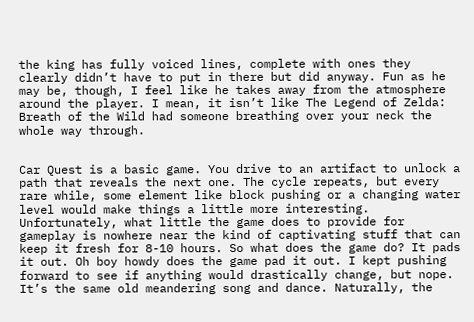the king has fully voiced lines, complete with ones they clearly didn’t have to put in there but did anyway. Fun as he may be, though, I feel like he takes away from the atmosphere around the player. I mean, it isn’t like The Legend of Zelda: Breath of the Wild had someone breathing over your neck the whole way through.


Car Quest is a basic game. You drive to an artifact to unlock a path that reveals the next one. The cycle repeats, but every rare while, some element like block pushing or a changing water level would make things a little more interesting. Unfortunately, what little the game does to provide for gameplay is nowhere near the kind of captivating stuff that can keep it fresh for 8-10 hours. So what does the game do? It pads it out. Oh boy howdy does the game pad it out. I kept pushing forward to see if anything would drastically change, but nope. It’s the same old meandering song and dance. Naturally, the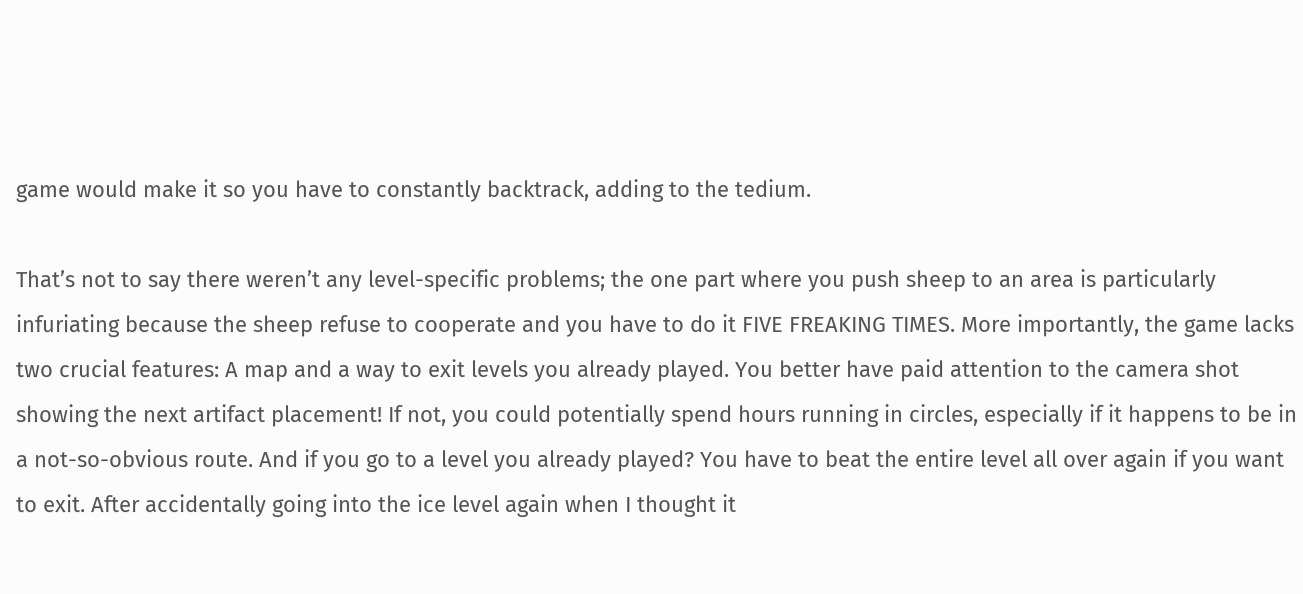game would make it so you have to constantly backtrack, adding to the tedium.

That’s not to say there weren’t any level-specific problems; the one part where you push sheep to an area is particularly infuriating because the sheep refuse to cooperate and you have to do it FIVE FREAKING TIMES. More importantly, the game lacks two crucial features: A map and a way to exit levels you already played. You better have paid attention to the camera shot showing the next artifact placement! If not, you could potentially spend hours running in circles, especially if it happens to be in a not-so-obvious route. And if you go to a level you already played? You have to beat the entire level all over again if you want to exit. After accidentally going into the ice level again when I thought it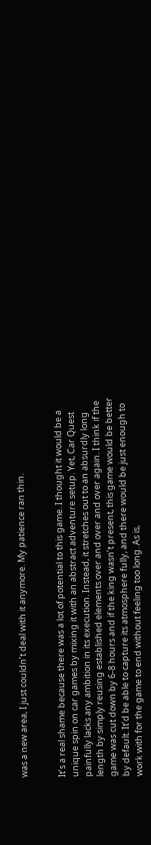was a new area, I just couldn’t deal with it anymore. My patience ran thin.


It’s a real shame because there was a lot of potential to this game. I thought it would be a unique spin on car games by mixing it with an abstract adventure setup. Yet, Car Quest painfully lacks any ambition in its execution. Instead, it stretches out to an absurdly long length by simply reusing established elements over and over and over again. I think if the game was cut down by 6-8 hours and if the king wasn’t present, this game would be better by default. It’d be able to capture its atmosphere fully, and there would be just enough to work with for the game to end without feeling too long. As is,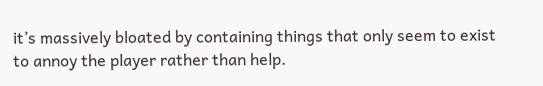it’s massively bloated by containing things that only seem to exist to annoy the player rather than help.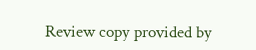Review copy provided by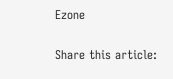Ezone

Share this article: